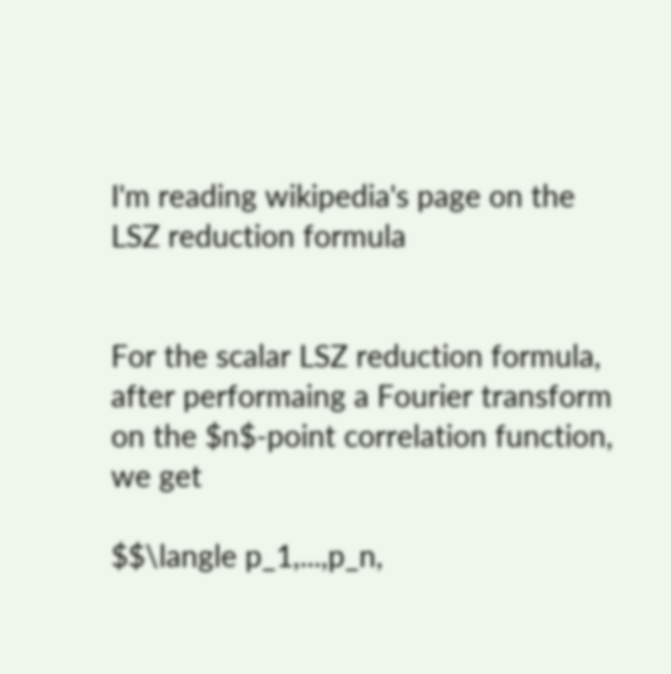I'm reading wikipedia's page on the LSZ reduction formula


For the scalar LSZ reduction formula, after performaing a Fourier transform on the $n$-point correlation function, we get

$$\langle p_1,...,p_n,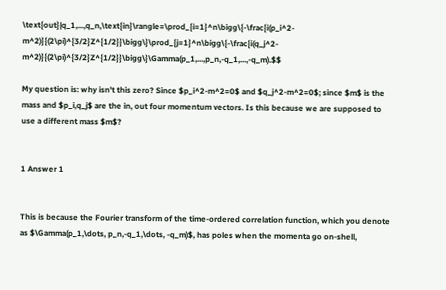\text{out}|q_1,...,q_n,\text{in}\rangle=\prod_{i=1}^n\bigg\{-\frac{i(p_i^2-m^2)}{(2\pi)^{3/2}Z^{1/2}}\bigg\}\prod_{j=1}^n\bigg\{-\frac{i(q_j^2-m^2)}{(2\pi)^{3/2}Z^{1/2}}\bigg\}\Gamma(p_1,...,p_n,-q_1,...,-q_m).$$

My question is: why isn't this zero? Since $p_i^2-m^2=0$ and $q_j^2-m^2=0$; since $m$ is the mass and $p_i,q_j$ are the in, out four momentum vectors. Is this because we are supposed to use a different mass $m$?


1 Answer 1


This is because the Fourier transform of the time-ordered correlation function, which you denote as $\Gamma(p_1,\dots, p_n,-q_1,\dots, -q_m)$, has poles when the momenta go on-shell,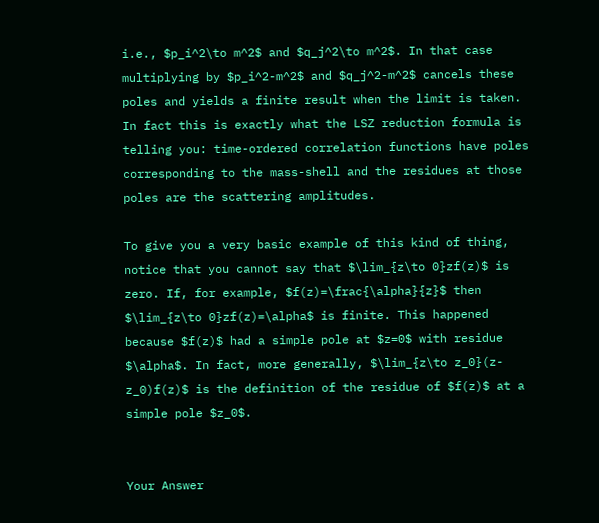i.e., $p_i^2\to m^2$ and $q_j^2\to m^2$. In that case multiplying by $p_i^2-m^2$ and $q_j^2-m^2$ cancels these poles and yields a finite result when the limit is taken. In fact this is exactly what the LSZ reduction formula is telling you: time-ordered correlation functions have poles corresponding to the mass-shell and the residues at those poles are the scattering amplitudes.

To give you a very basic example of this kind of thing, notice that you cannot say that $\lim_{z\to 0}zf(z)$ is zero. If, for example, $f(z)=\frac{\alpha}{z}$ then $\lim_{z\to 0}zf(z)=\alpha$ is finite. This happened because $f(z)$ had a simple pole at $z=0$ with residue $\alpha$. In fact, more generally, $\lim_{z\to z_0}(z-z_0)f(z)$ is the definition of the residue of $f(z)$ at a simple pole $z_0$.


Your Answer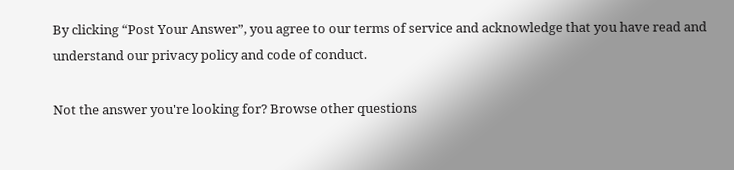By clicking “Post Your Answer”, you agree to our terms of service and acknowledge that you have read and understand our privacy policy and code of conduct.

Not the answer you're looking for? Browse other questions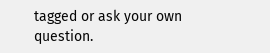tagged or ask your own question.